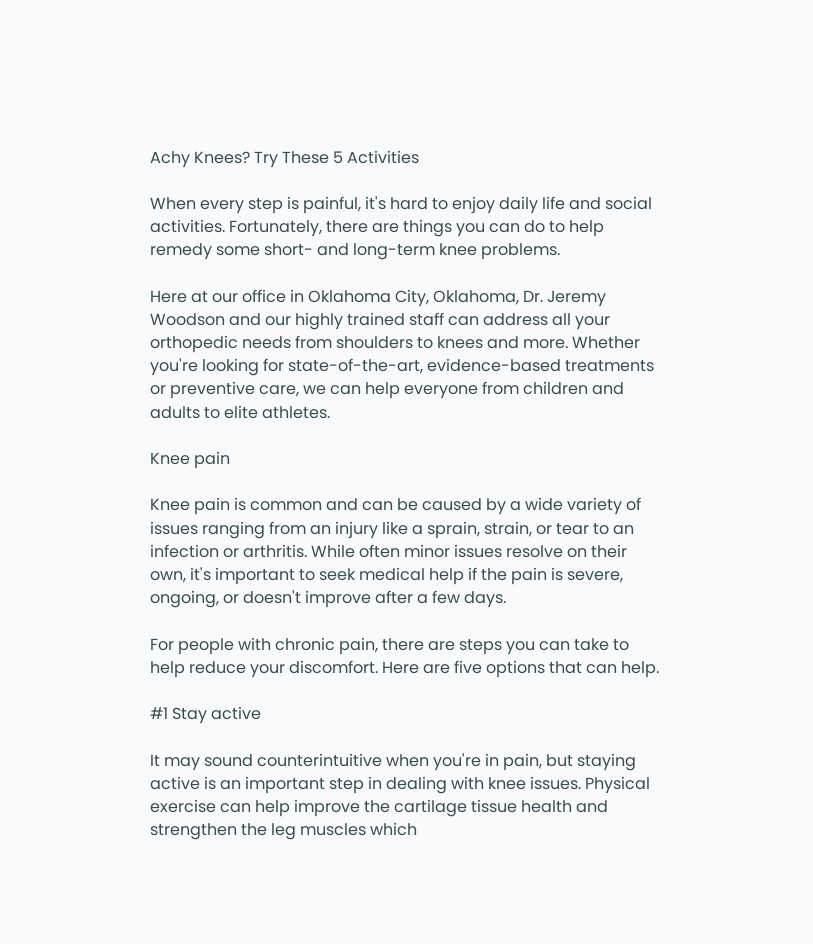Achy Knees? Try These 5 Activities

When every step is painful, it's hard to enjoy daily life and social activities. Fortunately, there are things you can do to help remedy some short- and long-term knee problems.

Here at our office in Oklahoma City, Oklahoma, Dr. Jeremy Woodson and our highly trained staff can address all your orthopedic needs from shoulders to knees and more. Whether you're looking for state-of-the-art, evidence-based treatments or preventive care, we can help everyone from children and adults to elite athletes.

Knee pain

Knee pain is common and can be caused by a wide variety of issues ranging from an injury like a sprain, strain, or tear to an infection or arthritis. While often minor issues resolve on their own, it's important to seek medical help if the pain is severe, ongoing, or doesn't improve after a few days.

For people with chronic pain, there are steps you can take to help reduce your discomfort. Here are five options that can help.

#1 Stay active

It may sound counterintuitive when you're in pain, but staying active is an important step in dealing with knee issues. Physical exercise can help improve the cartilage tissue health and strengthen the leg muscles which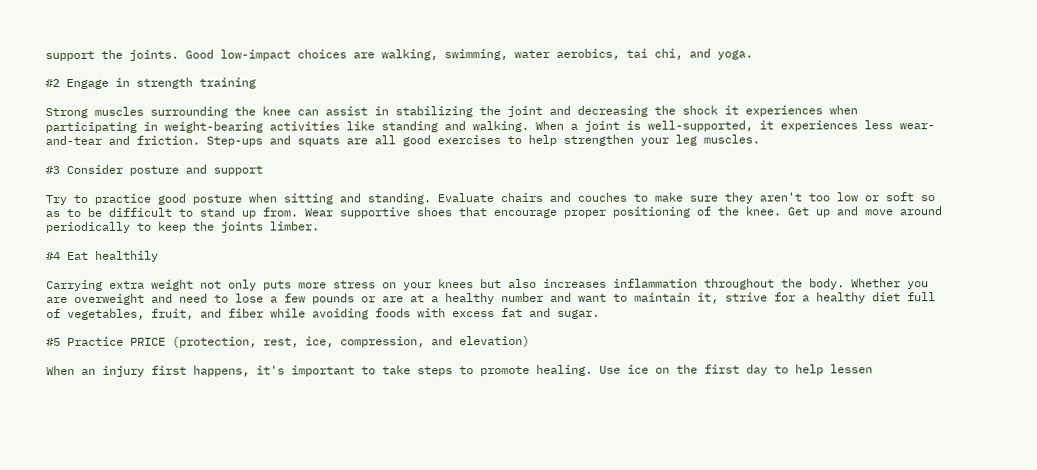support the joints. Good low-impact choices are walking, swimming, water aerobics, tai chi, and yoga.

#2 Engage in strength training

Strong muscles surrounding the knee can assist in stabilizing the joint and decreasing the shock it experiences when participating in weight-bearing activities like standing and walking. When a joint is well-supported, it experiences less wear-and-tear and friction. Step-ups and squats are all good exercises to help strengthen your leg muscles.

#3 Consider posture and support

Try to practice good posture when sitting and standing. Evaluate chairs and couches to make sure they aren't too low or soft so as to be difficult to stand up from. Wear supportive shoes that encourage proper positioning of the knee. Get up and move around periodically to keep the joints limber.

#4 Eat healthily

Carrying extra weight not only puts more stress on your knees but also increases inflammation throughout the body. Whether you are overweight and need to lose a few pounds or are at a healthy number and want to maintain it, strive for a healthy diet full of vegetables, fruit, and fiber while avoiding foods with excess fat and sugar.

#5 Practice PRICE (protection, rest, ice, compression, and elevation)

When an injury first happens, it's important to take steps to promote healing. Use ice on the first day to help lessen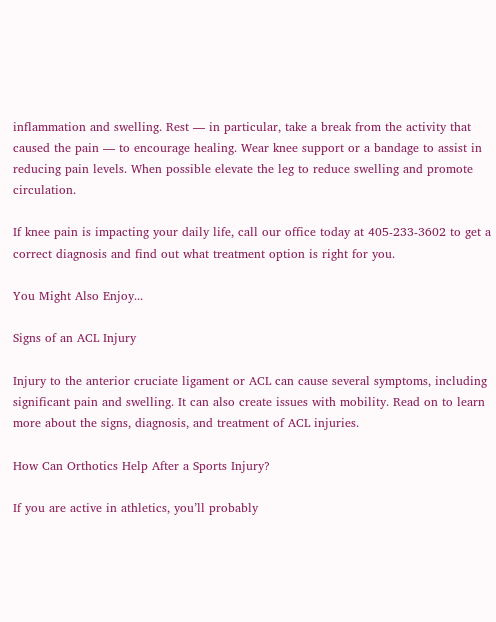inflammation and swelling. Rest — in particular, take a break from the activity that caused the pain — to encourage healing. Wear knee support or a bandage to assist in reducing pain levels. When possible elevate the leg to reduce swelling and promote circulation.

If knee pain is impacting your daily life, call our office today at 405-233-3602 to get a correct diagnosis and find out what treatment option is right for you.

You Might Also Enjoy...

Signs of an ACL Injury

Injury to the anterior cruciate ligament or ACL can cause several symptoms, including significant pain and swelling. It can also create issues with mobility. Read on to learn more about the signs, diagnosis, and treatment of ACL injuries.

How Can Orthotics Help After a Sports Injury?

If you are active in athletics, you’ll probably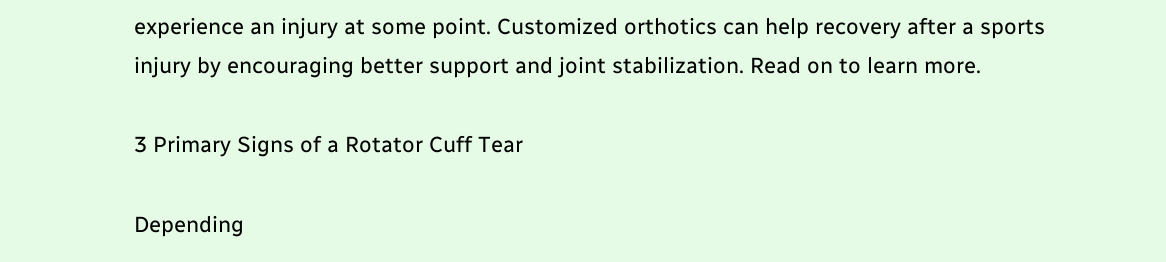experience an injury at some point. Customized orthotics can help recovery after a sports injury by encouraging better support and joint stabilization. Read on to learn more.

3 Primary Signs of a Rotator Cuff Tear

Depending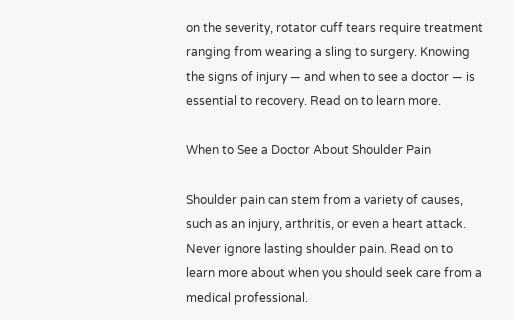on the severity, rotator cuff tears require treatment ranging from wearing a sling to surgery. Knowing the signs of injury — and when to see a doctor — is essential to recovery. Read on to learn more.

When to See a Doctor About Shoulder Pain

Shoulder pain can stem from a variety of causes, such as an injury, arthritis, or even a heart attack. Never ignore lasting shoulder pain. Read on to learn more about when you should seek care from a medical professional.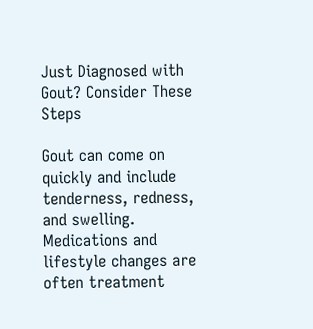Just Diagnosed with Gout? Consider These Steps

Gout can come on quickly and include tenderness, redness, and swelling. Medications and lifestyle changes are often treatment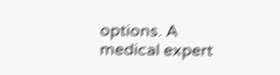options. A medical expert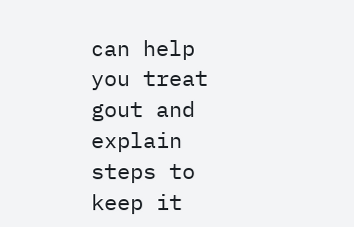can help you treat gout and explain steps to keep it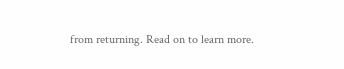from returning. Read on to learn more.